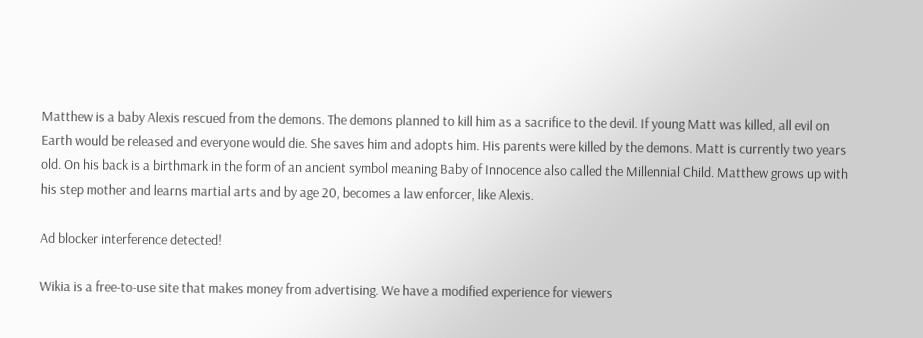Matthew is a baby Alexis rescued from the demons. The demons planned to kill him as a sacrifice to the devil. If young Matt was killed, all evil on Earth would be released and everyone would die. She saves him and adopts him. His parents were killed by the demons. Matt is currently two years old. On his back is a birthmark in the form of an ancient symbol meaning Baby of Innocence also called the Millennial Child. Matthew grows up with his step mother and learns martial arts and by age 20, becomes a law enforcer, like Alexis.

Ad blocker interference detected!

Wikia is a free-to-use site that makes money from advertising. We have a modified experience for viewers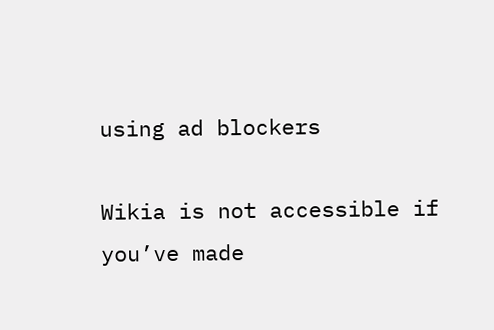using ad blockers

Wikia is not accessible if you’ve made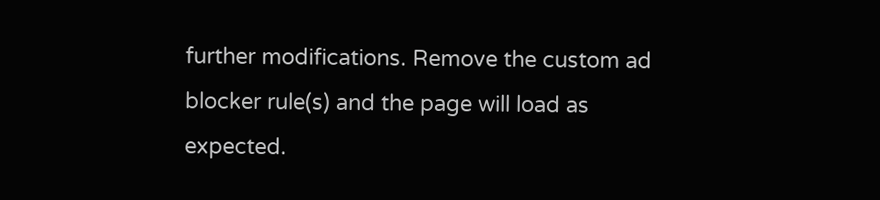further modifications. Remove the custom ad blocker rule(s) and the page will load as expected.